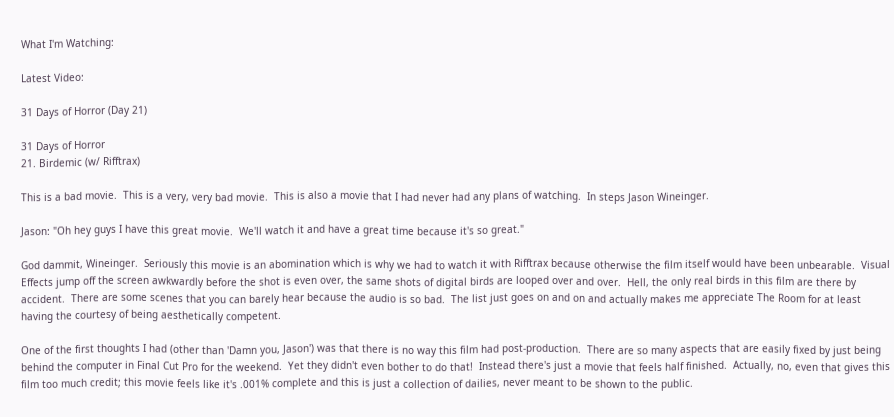What I'm Watching:

Latest Video:

31 Days of Horror (Day 21)

31 Days of Horror
21. Birdemic (w/ Rifftrax)

This is a bad movie.  This is a very, very bad movie.  This is also a movie that I had never had any plans of watching.  In steps Jason Wineinger.

Jason: "Oh hey guys I have this great movie.  We'll watch it and have a great time because it's so great."

God dammit, Wineinger.  Seriously this movie is an abomination which is why we had to watch it with Rifftrax because otherwise the film itself would have been unbearable.  Visual Effects jump off the screen awkwardly before the shot is even over, the same shots of digital birds are looped over and over.  Hell, the only real birds in this film are there by accident.  There are some scenes that you can barely hear because the audio is so bad.  The list just goes on and on and actually makes me appreciate The Room for at least having the courtesy of being aesthetically competent.

One of the first thoughts I had (other than 'Damn you, Jason') was that there is no way this film had post-production.  There are so many aspects that are easily fixed by just being behind the computer in Final Cut Pro for the weekend.  Yet they didn't even bother to do that!  Instead there's just a movie that feels half finished.  Actually, no, even that gives this film too much credit; this movie feels like it's .001% complete and this is just a collection of dailies, never meant to be shown to the public.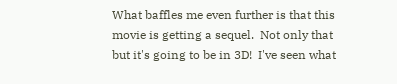What baffles me even further is that this movie is getting a sequel.  Not only that but it's going to be in 3D!  I've seen what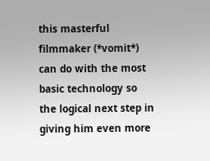this masterful filmmaker (*vomit*) can do with the most basic technology so the logical next step in giving him even more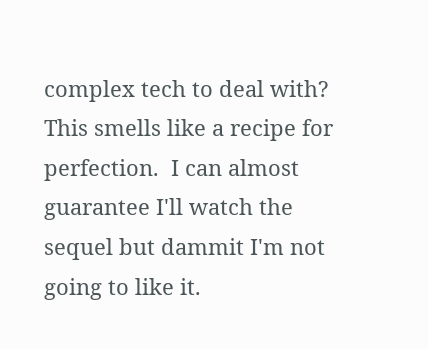complex tech to deal with?  This smells like a recipe for perfection.  I can almost guarantee I'll watch the sequel but dammit I'm not going to like it.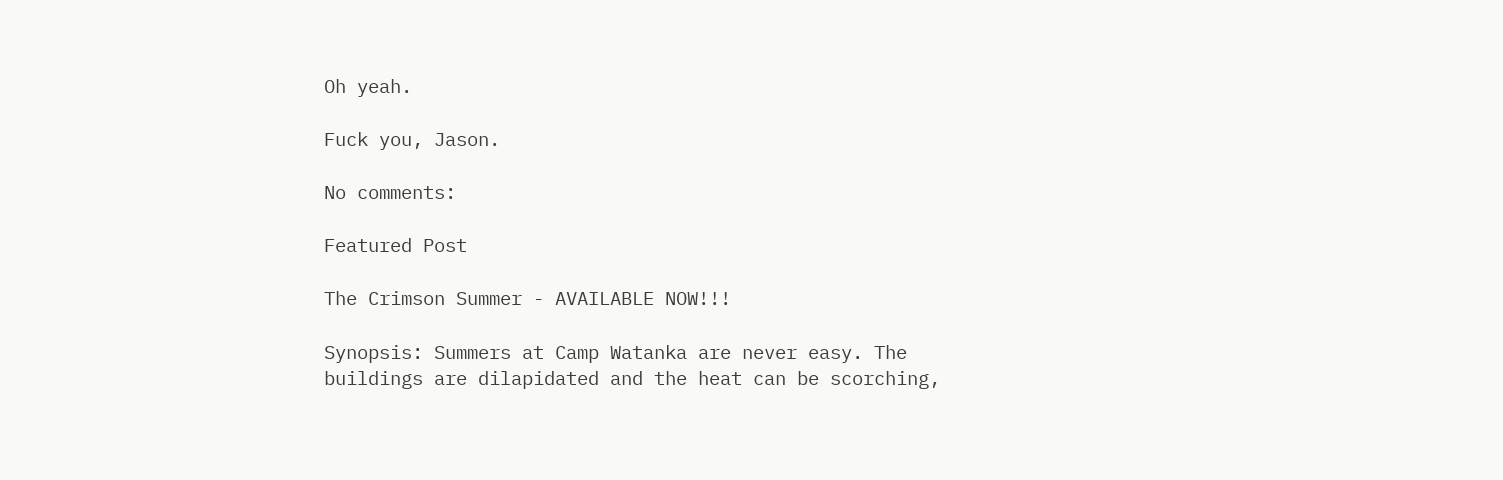Oh yeah.

Fuck you, Jason.

No comments:

Featured Post

The Crimson Summer - AVAILABLE NOW!!!

Synopsis: Summers at Camp Watanka are never easy. The buildings are dilapidated and the heat can be scorching,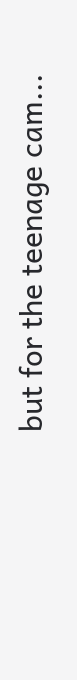but for the teenage cam...